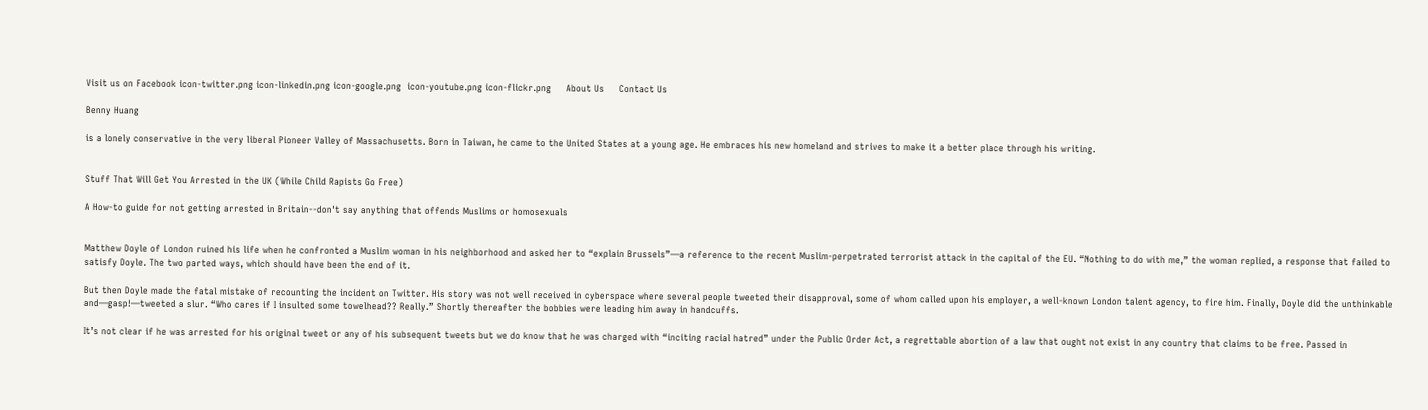Visit us on Facebook icon-twitter.png icon-linkedin.png icon-google.png  icon-youtube.png icon-flickr.png     About Us     Contact Us

Benny Huang

is a lonely conservative in the very liberal Pioneer Valley of Massachusetts. Born in Taiwan, he came to the United States at a young age. He embraces his new homeland and strives to make it a better place through his writing.


Stuff That Will Get You Arrested in the UK (While Child Rapists Go Free)

A How-to guide for not getting arrested in Britain--don't say anything that offends Muslims or homosexuals


Matthew Doyle of London ruined his life when he confronted a Muslim woman in his neighborhood and asked her to “explain Brussels”—a reference to the recent Muslim-perpetrated terrorist attack in the capital of the EU. “Nothing to do with me,” the woman replied, a response that failed to satisfy Doyle. The two parted ways, which should have been the end of it.

But then Doyle made the fatal mistake of recounting the incident on Twitter. His story was not well received in cyberspace where several people tweeted their disapproval, some of whom called upon his employer, a well-known London talent agency, to fire him. Finally, Doyle did the unthinkable and—gasp!—tweeted a slur. “Who cares if I insulted some towelhead?? Really.” Shortly thereafter the bobbies were leading him away in handcuffs.

It’s not clear if he was arrested for his original tweet or any of his subsequent tweets but we do know that he was charged with “inciting racial hatred” under the Public Order Act, a regrettable abortion of a law that ought not exist in any country that claims to be free. Passed in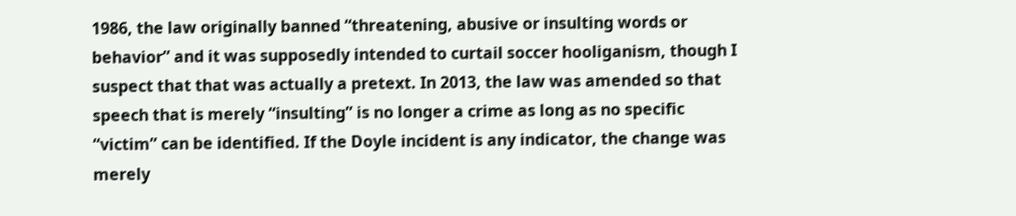1986, the law originally banned “threatening, abusive or insulting words or behavior” and it was supposedly intended to curtail soccer hooliganism, though I suspect that that was actually a pretext. In 2013, the law was amended so that speech that is merely “insulting” is no longer a crime as long as no specific “victim” can be identified. If the Doyle incident is any indicator, the change was merely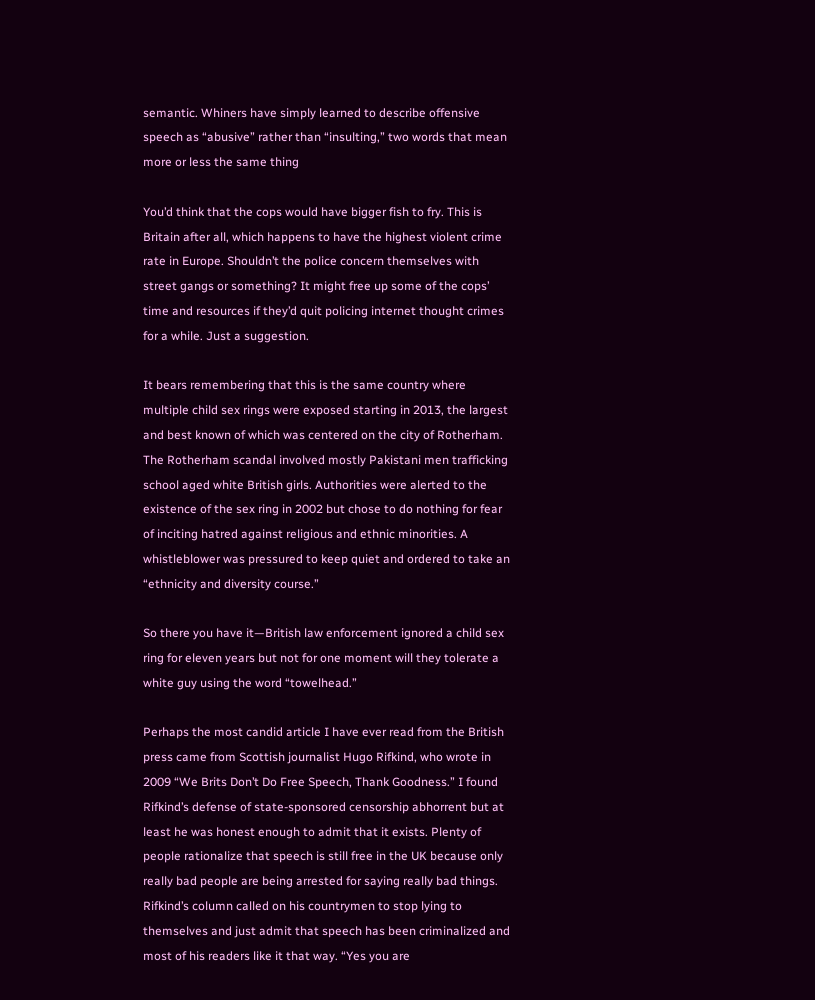semantic. Whiners have simply learned to describe offensive speech as “abusive” rather than “insulting,” two words that mean more or less the same thing

You’d think that the cops would have bigger fish to fry. This is Britain after all, which happens to have the highest violent crime rate in Europe. Shouldn’t the police concern themselves with street gangs or something? It might free up some of the cops’ time and resources if they’d quit policing internet thought crimes for a while. Just a suggestion.

It bears remembering that this is the same country where multiple child sex rings were exposed starting in 2013, the largest and best known of which was centered on the city of Rotherham. The Rotherham scandal involved mostly Pakistani men trafficking school aged white British girls. Authorities were alerted to the existence of the sex ring in 2002 but chose to do nothing for fear of inciting hatred against religious and ethnic minorities. A whistleblower was pressured to keep quiet and ordered to take an “ethnicity and diversity course.”

So there you have it—British law enforcement ignored a child sex ring for eleven years but not for one moment will they tolerate a white guy using the word “towelhead.”

Perhaps the most candid article I have ever read from the British press came from Scottish journalist Hugo Rifkind, who wrote in 2009 “We Brits Don’t Do Free Speech, Thank Goodness.” I found Rifkind’s defense of state-sponsored censorship abhorrent but at least he was honest enough to admit that it exists. Plenty of people rationalize that speech is still free in the UK because only really bad people are being arrested for saying really bad things. Rifkind’s column called on his countrymen to stop lying to themselves and just admit that speech has been criminalized and most of his readers like it that way. “Yes you are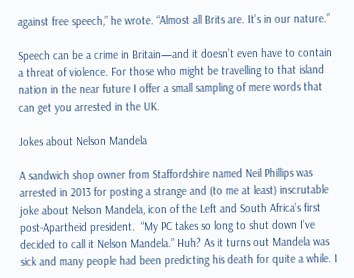against free speech,” he wrote. “Almost all Brits are. It’s in our nature.”

Speech can be a crime in Britain—and it doesn’t even have to contain a threat of violence. For those who might be travelling to that island nation in the near future I offer a small sampling of mere words that can get you arrested in the UK.

Jokes about Nelson Mandela

A sandwich shop owner from Staffordshire named Neil Phillips was arrested in 2013 for posting a strange and (to me at least) inscrutable joke about Nelson Mandela, icon of the Left and South Africa’s first post-Apartheid president.  “My PC takes so long to shut down I’ve decided to call it Nelson Mandela.” Huh? As it turns out Mandela was sick and many people had been predicting his death for quite a while. I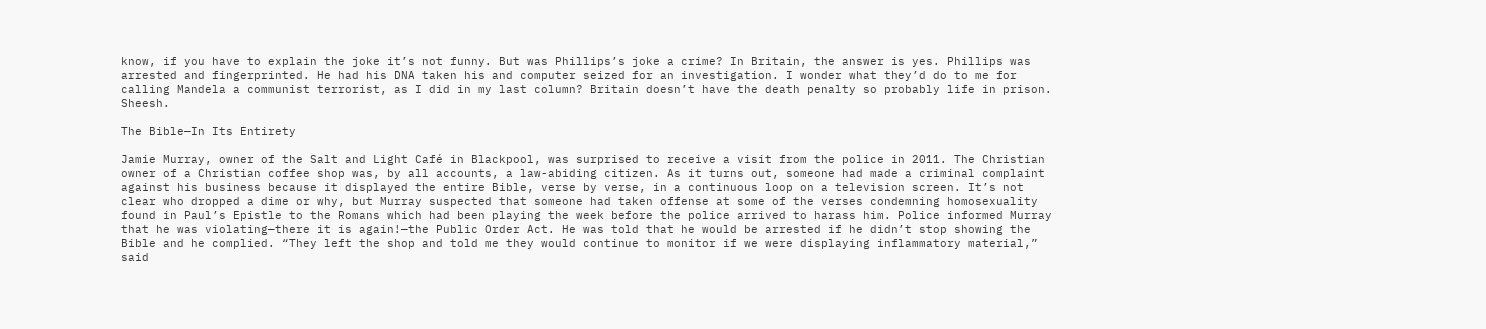know, if you have to explain the joke it’s not funny. But was Phillips’s joke a crime? In Britain, the answer is yes. Phillips was arrested and fingerprinted. He had his DNA taken his and computer seized for an investigation. I wonder what they’d do to me for calling Mandela a communist terrorist, as I did in my last column? Britain doesn’t have the death penalty so probably life in prison. Sheesh.

The Bible—In Its Entirety

Jamie Murray, owner of the Salt and Light Café in Blackpool, was surprised to receive a visit from the police in 2011. The Christian owner of a Christian coffee shop was, by all accounts, a law-abiding citizen. As it turns out, someone had made a criminal complaint against his business because it displayed the entire Bible, verse by verse, in a continuous loop on a television screen. It’s not clear who dropped a dime or why, but Murray suspected that someone had taken offense at some of the verses condemning homosexuality found in Paul’s Epistle to the Romans which had been playing the week before the police arrived to harass him. Police informed Murray that he was violating—there it is again!—the Public Order Act. He was told that he would be arrested if he didn’t stop showing the Bible and he complied. “They left the shop and told me they would continue to monitor if we were displaying inflammatory material,” said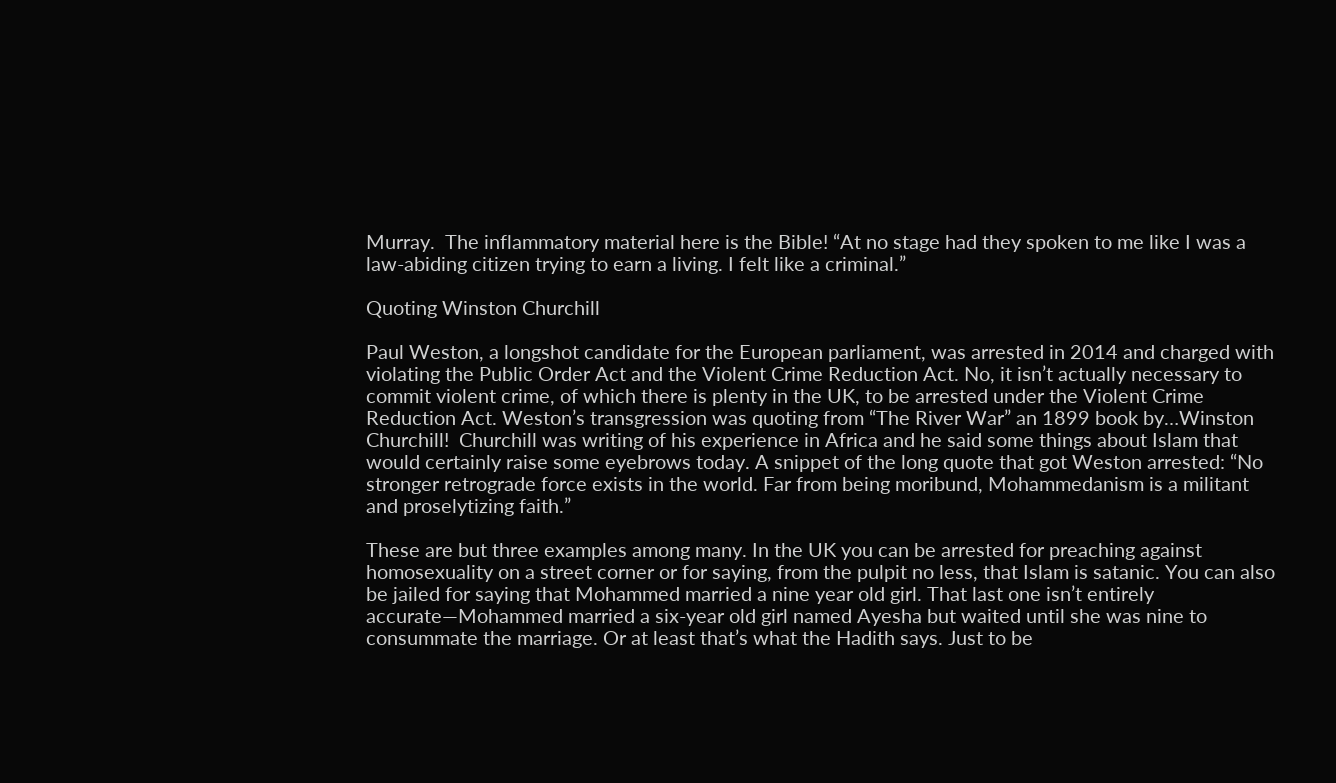Murray.  The inflammatory material here is the Bible! “At no stage had they spoken to me like I was a law-abiding citizen trying to earn a living. I felt like a criminal.”

Quoting Winston Churchill

Paul Weston, a longshot candidate for the European parliament, was arrested in 2014 and charged with violating the Public Order Act and the Violent Crime Reduction Act. No, it isn’t actually necessary to commit violent crime, of which there is plenty in the UK, to be arrested under the Violent Crime Reduction Act. Weston’s transgression was quoting from “The River War” an 1899 book by…Winston Churchill!  Churchill was writing of his experience in Africa and he said some things about Islam that would certainly raise some eyebrows today. A snippet of the long quote that got Weston arrested: “No stronger retrograde force exists in the world. Far from being moribund, Mohammedanism is a militant and proselytizing faith.”

These are but three examples among many. In the UK you can be arrested for preaching against homosexuality on a street corner or for saying, from the pulpit no less, that Islam is satanic. You can also be jailed for saying that Mohammed married a nine year old girl. That last one isn’t entirely accurate—Mohammed married a six-year old girl named Ayesha but waited until she was nine to consummate the marriage. Or at least that’s what the Hadith says. Just to be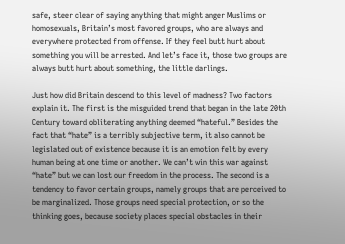safe, steer clear of saying anything that might anger Muslims or homosexuals, Britain’s most favored groups, who are always and everywhere protected from offense. If they feel butt hurt about something you will be arrested. And let’s face it, those two groups are always butt hurt about something, the little darlings.

Just how did Britain descend to this level of madness? Two factors explain it. The first is the misguided trend that began in the late 20th Century toward obliterating anything deemed “hateful.” Besides the fact that “hate” is a terribly subjective term, it also cannot be legislated out of existence because it is an emotion felt by every human being at one time or another. We can’t win this war against “hate” but we can lost our freedom in the process. The second is a tendency to favor certain groups, namely groups that are perceived to be marginalized. Those groups need special protection, or so the thinking goes, because society places special obstacles in their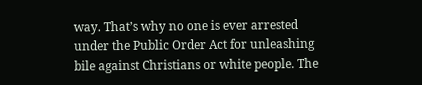way. That’s why no one is ever arrested under the Public Order Act for unleashing bile against Christians or white people. The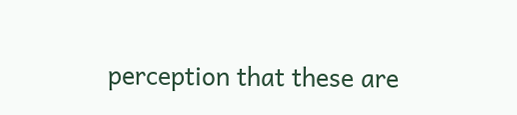perception that these are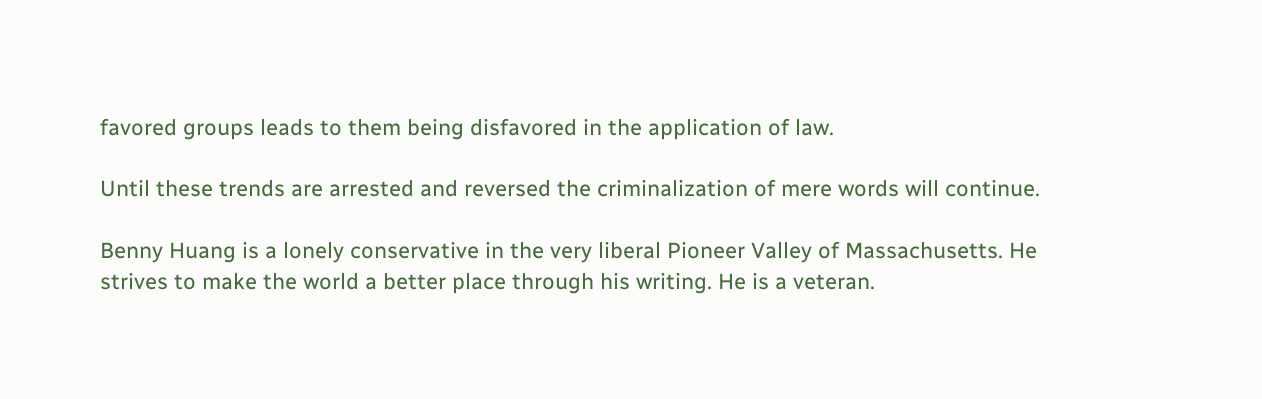favored groups leads to them being disfavored in the application of law.

Until these trends are arrested and reversed the criminalization of mere words will continue.

Benny Huang is a lonely conservative in the very liberal Pioneer Valley of Massachusetts. He strives to make the world a better place through his writing. He is a veteran.